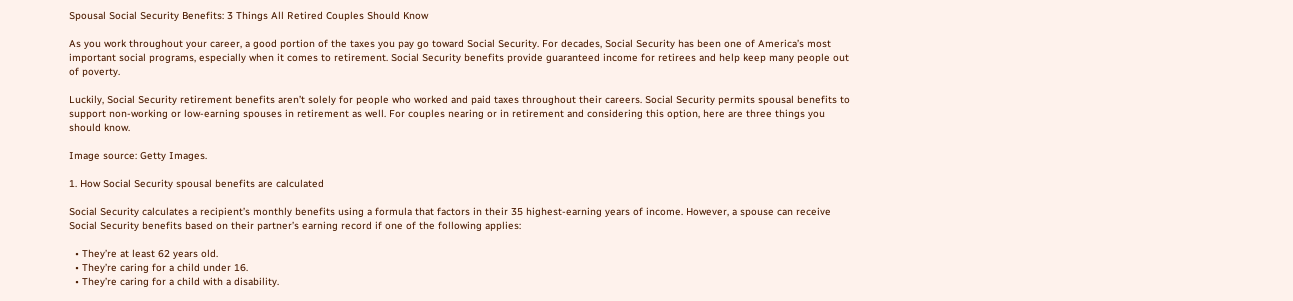Spousal Social Security Benefits: 3 Things All Retired Couples Should Know

As you work throughout your career, a good portion of the taxes you pay go toward Social Security. For decades, Social Security has been one of America’s most important social programs, especially when it comes to retirement. Social Security benefits provide guaranteed income for retirees and help keep many people out of poverty.

Luckily, Social Security retirement benefits aren’t solely for people who worked and paid taxes throughout their careers. Social Security permits spousal benefits to support non-working or low-earning spouses in retirement as well. For couples nearing or in retirement and considering this option, here are three things you should know.

Image source: Getty Images.

1. How Social Security spousal benefits are calculated

Social Security calculates a recipient’s monthly benefits using a formula that factors in their 35 highest-earning years of income. However, a spouse can receive Social Security benefits based on their partner’s earning record if one of the following applies:

  • They’re at least 62 years old.
  • They’re caring for a child under 16.
  • They’re caring for a child with a disability.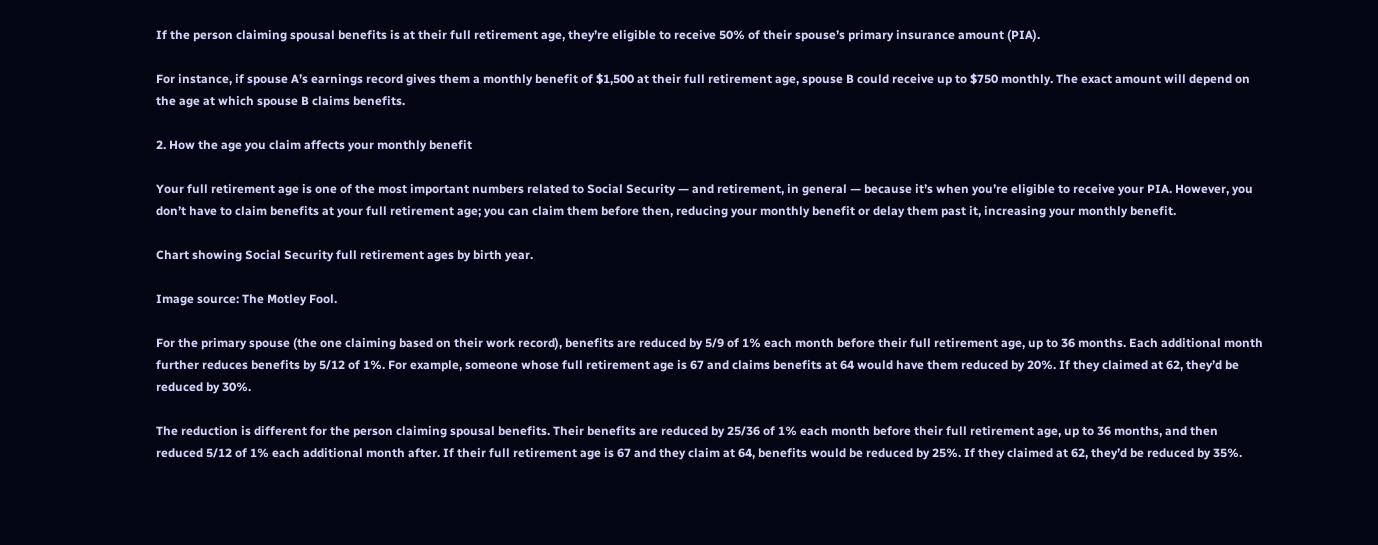If the person claiming spousal benefits is at their full retirement age, they’re eligible to receive 50% of their spouse’s primary insurance amount (PIA).

For instance, if spouse A’s earnings record gives them a monthly benefit of $1,500 at their full retirement age, spouse B could receive up to $750 monthly. The exact amount will depend on the age at which spouse B claims benefits.

2. How the age you claim affects your monthly benefit

Your full retirement age is one of the most important numbers related to Social Security — and retirement, in general — because it’s when you’re eligible to receive your PIA. However, you don’t have to claim benefits at your full retirement age; you can claim them before then, reducing your monthly benefit or delay them past it, increasing your monthly benefit.

Chart showing Social Security full retirement ages by birth year.

Image source: The Motley Fool.

For the primary spouse (the one claiming based on their work record), benefits are reduced by 5/9 of 1% each month before their full retirement age, up to 36 months. Each additional month further reduces benefits by 5/12 of 1%. For example, someone whose full retirement age is 67 and claims benefits at 64 would have them reduced by 20%. If they claimed at 62, they’d be reduced by 30%.

The reduction is different for the person claiming spousal benefits. Their benefits are reduced by 25/36 of 1% each month before their full retirement age, up to 36 months, and then reduced 5/12 of 1% each additional month after. If their full retirement age is 67 and they claim at 64, benefits would be reduced by 25%. If they claimed at 62, they’d be reduced by 35%.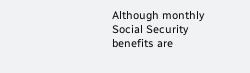Although monthly Social Security benefits are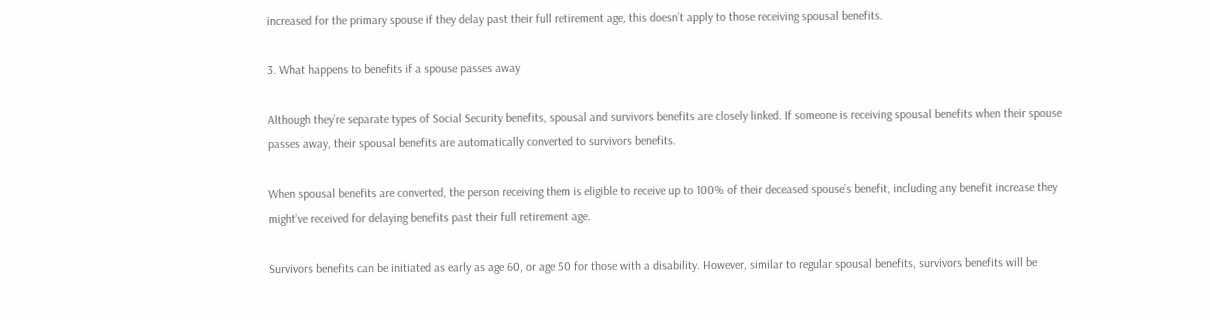increased for the primary spouse if they delay past their full retirement age, this doesn’t apply to those receiving spousal benefits.

3. What happens to benefits if a spouse passes away

Although they’re separate types of Social Security benefits, spousal and survivors benefits are closely linked. If someone is receiving spousal benefits when their spouse passes away, their spousal benefits are automatically converted to survivors benefits.

When spousal benefits are converted, the person receiving them is eligible to receive up to 100% of their deceased spouse’s benefit, including any benefit increase they might’ve received for delaying benefits past their full retirement age.

Survivors benefits can be initiated as early as age 60, or age 50 for those with a disability. However, similar to regular spousal benefits, survivors benefits will be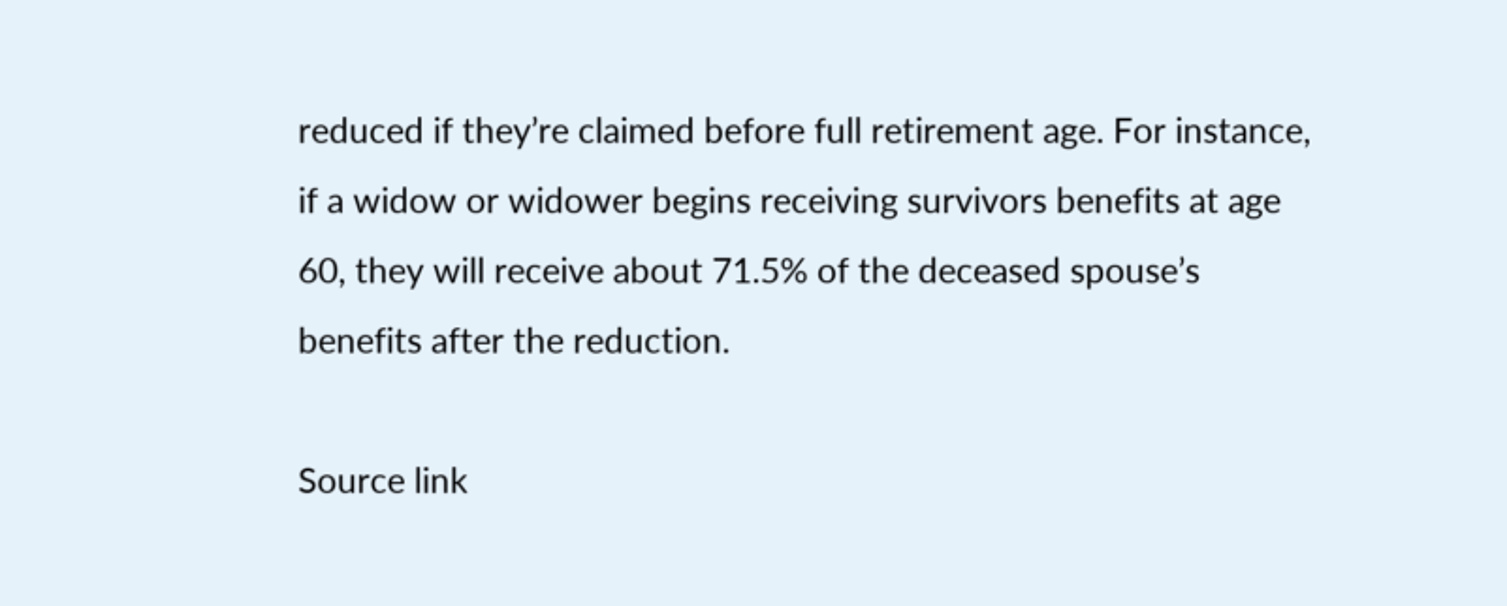reduced if they’re claimed before full retirement age. For instance, if a widow or widower begins receiving survivors benefits at age 60, they will receive about 71.5% of the deceased spouse’s benefits after the reduction.

Source link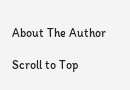About The Author

Scroll to Top